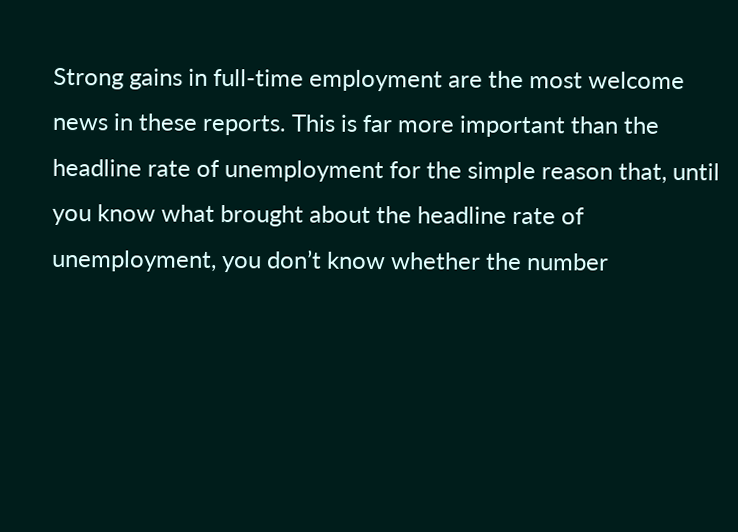Strong gains in full-time employment are the most welcome news in these reports. This is far more important than the headline rate of unemployment for the simple reason that, until you know what brought about the headline rate of unemployment, you don’t know whether the number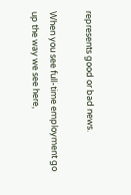represents good or bad news.

When you see full-time employment go up the way we see here,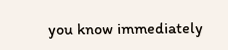you know immediately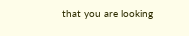that you are looking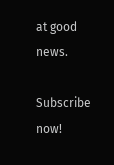at good news.

Subscribe now!